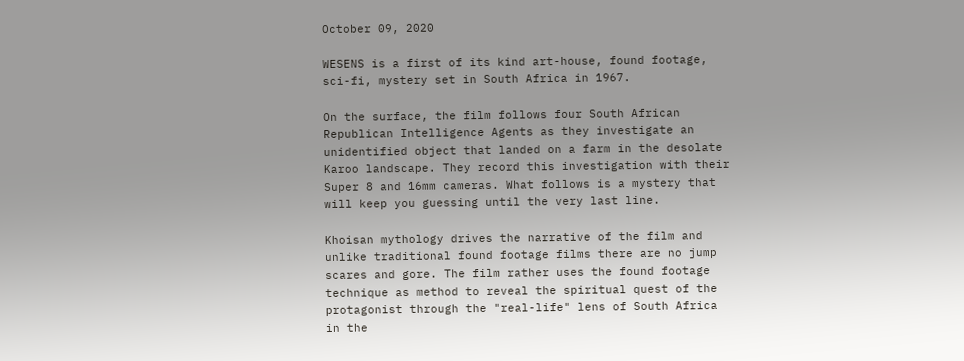October 09, 2020

WESENS is a first of its kind art-house, found footage, sci-fi, mystery set in South Africa in 1967.

On the surface, the film follows four South African Republican Intelligence Agents as they investigate an unidentified object that landed on a farm in the desolate Karoo landscape. They record this investigation with their Super 8 and 16mm cameras. What follows is a mystery that will keep you guessing until the very last line.

Khoisan mythology drives the narrative of the film and unlike traditional found footage films there are no jump scares and gore. The film rather uses the found footage technique as method to reveal the spiritual quest of the protagonist through the "real-life" lens of South Africa in the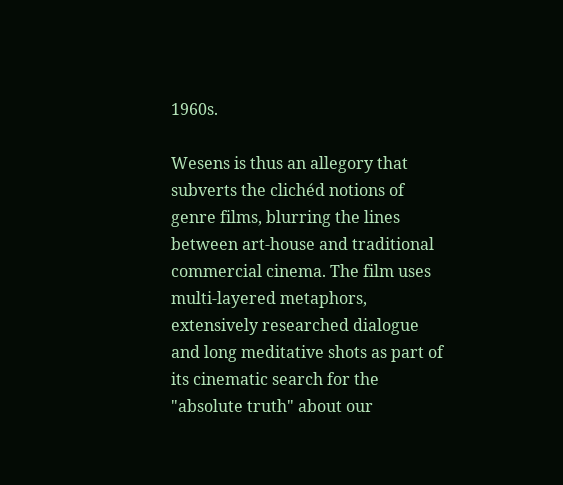1960s.

Wesens is thus an allegory that subverts the clichéd notions of genre films, blurring the lines between art-house and traditional commercial cinema. The film uses multi-layered metaphors, extensively researched dialogue and long meditative shots as part of its cinematic search for the "absolute truth" about our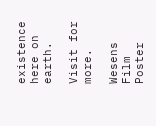existence here on earth.

Visit for more.

Wesens Film Poster